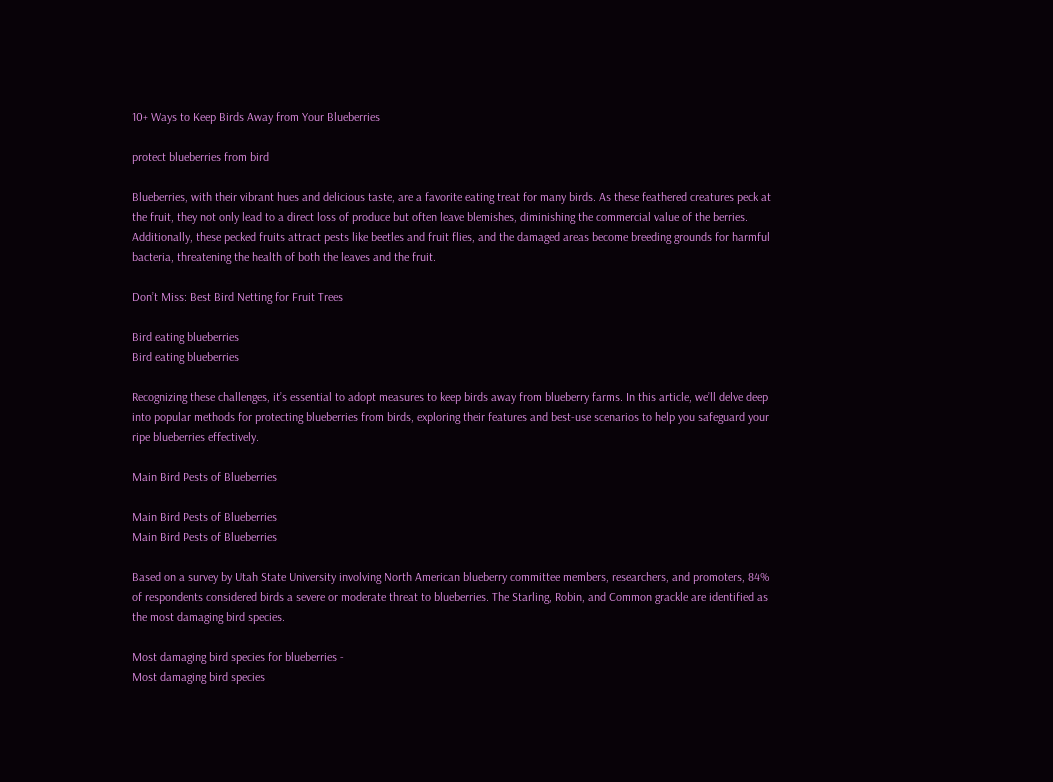10+ Ways to Keep Birds Away from Your Blueberries

protect blueberries from bird

Blueberries, with their vibrant hues and delicious taste, are a favorite eating treat for many birds. As these feathered creatures peck at the fruit, they not only lead to a direct loss of produce but often leave blemishes, diminishing the commercial value of the berries. Additionally, these pecked fruits attract pests like beetles and fruit flies, and the damaged areas become breeding grounds for harmful bacteria, threatening the health of both the leaves and the fruit.

Don’t Miss: Best Bird Netting for Fruit Trees

Bird eating blueberries
Bird eating blueberries

Recognizing these challenges, it’s essential to adopt measures to keep birds away from blueberry farms. In this article, we’ll delve deep into popular methods for protecting blueberries from birds, exploring their features and best-use scenarios to help you safeguard your ripe blueberries effectively.

Main Bird Pests of Blueberries

Main Bird Pests of Blueberries
Main Bird Pests of Blueberries

Based on a survey by Utah State University involving North American blueberry committee members, researchers, and promoters, 84% of respondents considered birds a severe or moderate threat to blueberries. The Starling, Robin, and Common grackle are identified as the most damaging bird species.

Most damaging bird species for blueberries -
Most damaging bird species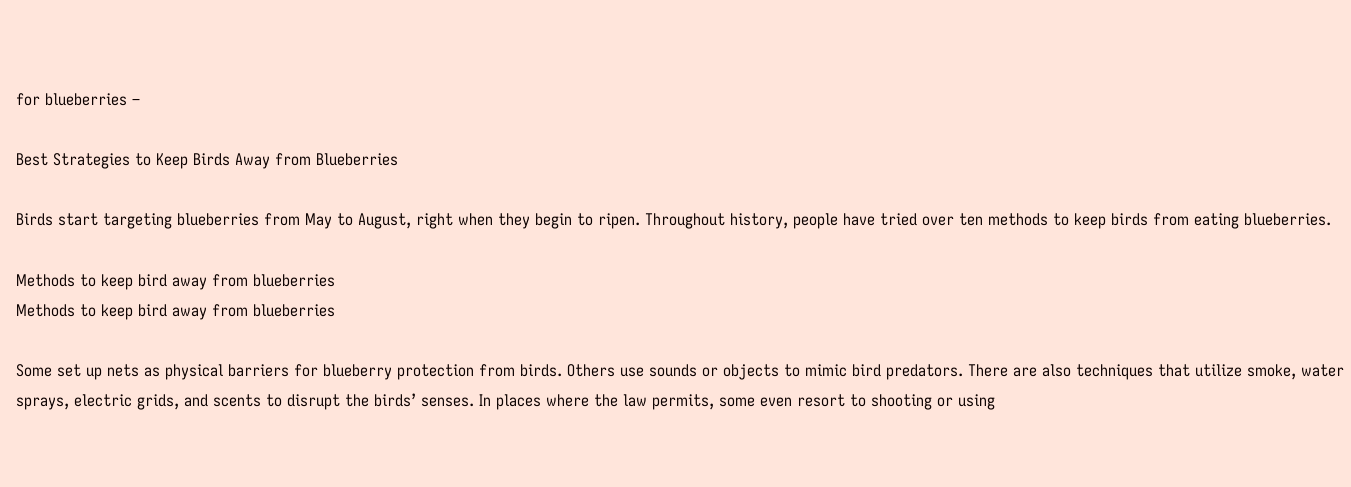for blueberries –

Best Strategies to Keep Birds Away from Blueberries

Birds start targeting blueberries from May to August, right when they begin to ripen. Throughout history, people have tried over ten methods to keep birds from eating blueberries.

Methods to keep bird away from blueberries
Methods to keep bird away from blueberries

Some set up nets as physical barriers for blueberry protection from birds. Others use sounds or objects to mimic bird predators. There are also techniques that utilize smoke, water sprays, electric grids, and scents to disrupt the birds’ senses. In places where the law permits, some even resort to shooting or using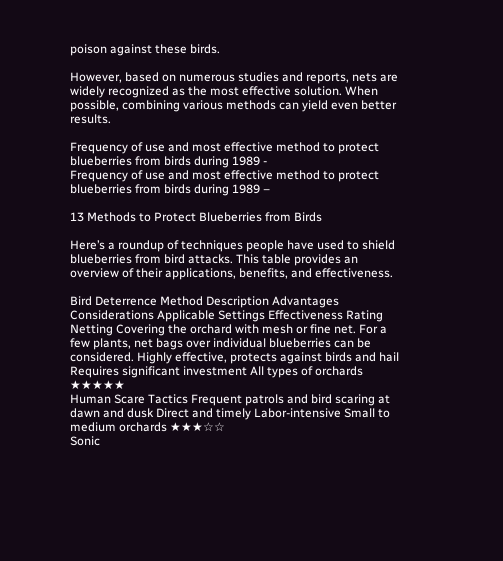poison against these birds.

However, based on numerous studies and reports, nets are widely recognized as the most effective solution. When possible, combining various methods can yield even better results.

Frequency of use and most effective method to protect blueberries from birds during 1989 -
Frequency of use and most effective method to protect blueberries from birds during 1989 –

13 Methods to Protect Blueberries from Birds

Here’s a roundup of techniques people have used to shield blueberries from bird attacks. This table provides an overview of their applications, benefits, and effectiveness.

Bird Deterrence Method Description Advantages Considerations Applicable Settings Effectiveness Rating
Netting Covering the orchard with mesh or fine net. For a few plants, net bags over individual blueberries can be considered. Highly effective, protects against birds and hail Requires significant investment All types of orchards ★★★★★
Human Scare Tactics Frequent patrols and bird scaring at dawn and dusk Direct and timely Labor-intensive Small to medium orchards ★★★☆☆
Sonic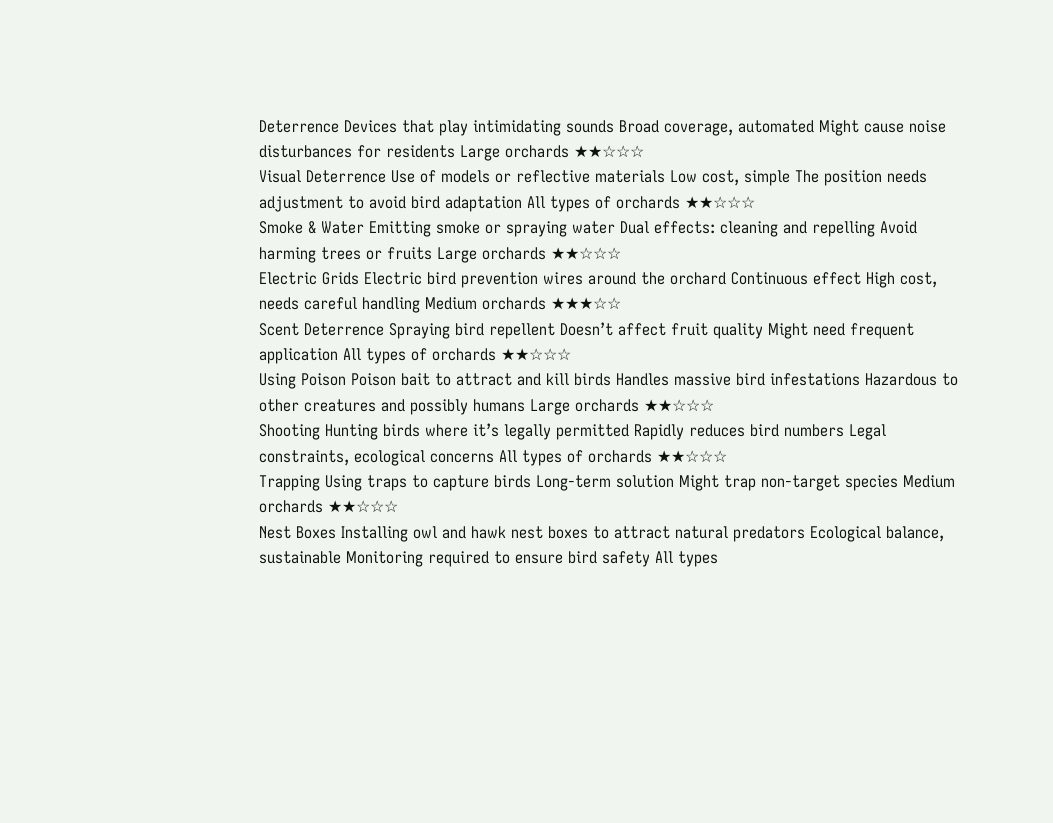Deterrence Devices that play intimidating sounds Broad coverage, automated Might cause noise disturbances for residents Large orchards ★★☆☆☆
Visual Deterrence Use of models or reflective materials Low cost, simple The position needs adjustment to avoid bird adaptation All types of orchards ★★☆☆☆
Smoke & Water Emitting smoke or spraying water Dual effects: cleaning and repelling Avoid harming trees or fruits Large orchards ★★☆☆☆
Electric Grids Electric bird prevention wires around the orchard Continuous effect High cost, needs careful handling Medium orchards ★★★☆☆
Scent Deterrence Spraying bird repellent Doesn’t affect fruit quality Might need frequent application All types of orchards ★★☆☆☆
Using Poison Poison bait to attract and kill birds Handles massive bird infestations Hazardous to other creatures and possibly humans Large orchards ★★☆☆☆
Shooting Hunting birds where it’s legally permitted Rapidly reduces bird numbers Legal constraints, ecological concerns All types of orchards ★★☆☆☆
Trapping Using traps to capture birds Long-term solution Might trap non-target species Medium orchards ★★☆☆☆
Nest Boxes Installing owl and hawk nest boxes to attract natural predators Ecological balance, sustainable Monitoring required to ensure bird safety All types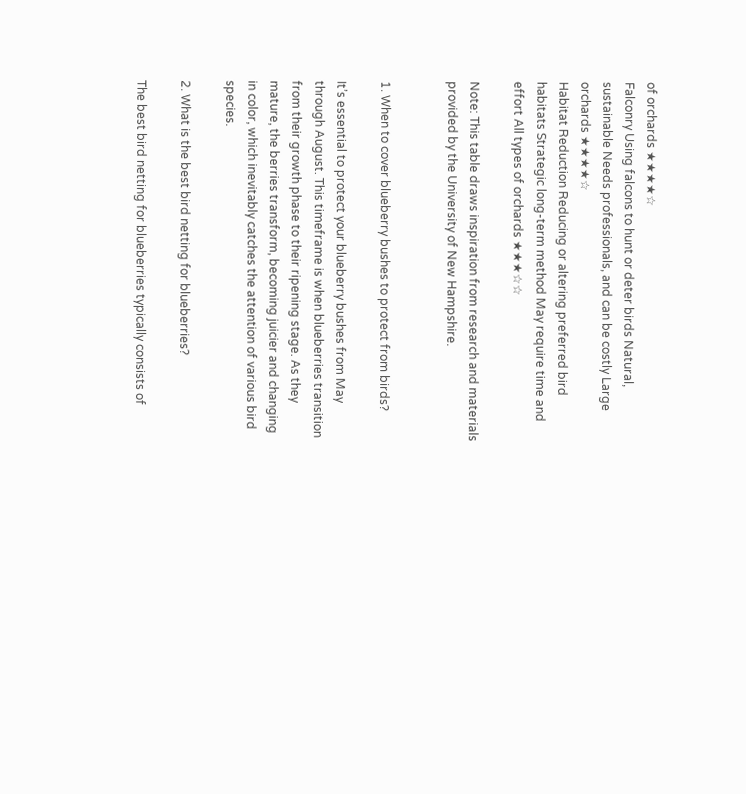of orchards ★★★★☆
Falconry Using falcons to hunt or deter birds Natural, sustainable Needs professionals, and can be costly Large orchards ★★★★☆
Habitat Reduction Reducing or altering preferred bird habitats Strategic long-term method May require time and effort All types of orchards ★★★☆☆

Note: This table draws inspiration from research and materials provided by the University of New Hampshire.


1. When to cover blueberry bushes to protect from birds?

It’s essential to protect your blueberry bushes from May through August. This timeframe is when blueberries transition from their growth phase to their ripening stage. As they mature, the berries transform, becoming juicier and changing in color, which inevitably catches the attention of various bird species.

2. What is the best bird netting for blueberries?

The best bird netting for blueberries typically consists of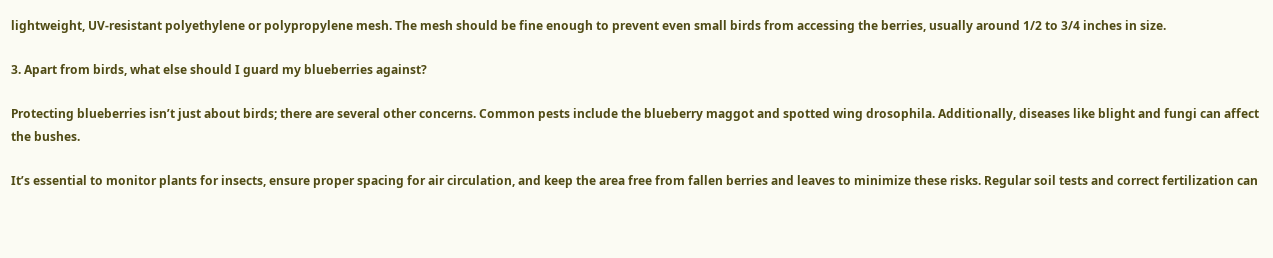lightweight, UV-resistant polyethylene or polypropylene mesh. The mesh should be fine enough to prevent even small birds from accessing the berries, usually around 1/2 to 3/4 inches in size.

3. Apart from birds, what else should I guard my blueberries against?

Protecting blueberries isn’t just about birds; there are several other concerns. Common pests include the blueberry maggot and spotted wing drosophila. Additionally, diseases like blight and fungi can affect the bushes.

It’s essential to monitor plants for insects, ensure proper spacing for air circulation, and keep the area free from fallen berries and leaves to minimize these risks. Regular soil tests and correct fertilization can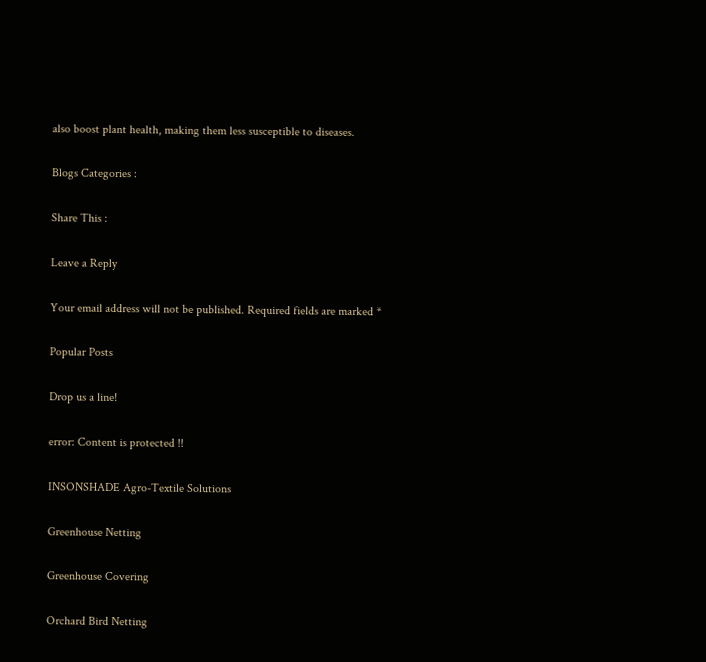also boost plant health, making them less susceptible to diseases.

Blogs Categories :

Share This :

Leave a Reply

Your email address will not be published. Required fields are marked *

Popular Posts

Drop us a line!

error: Content is protected !!

INSONSHADE Agro-Textile Solutions

Greenhouse Netting

Greenhouse Covering

Orchard Bird Netting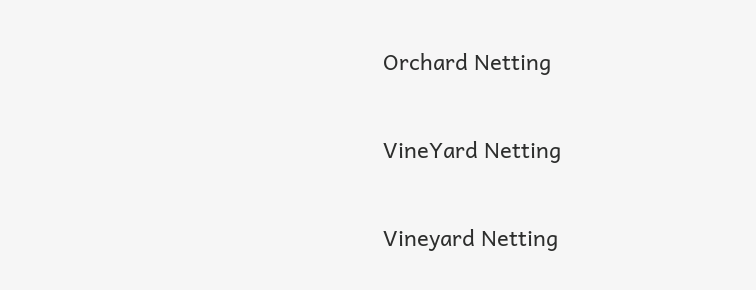Orchard Netting

VineYard Netting

Vineyard Netting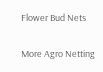Flower Bud Nets

More Agro Netting